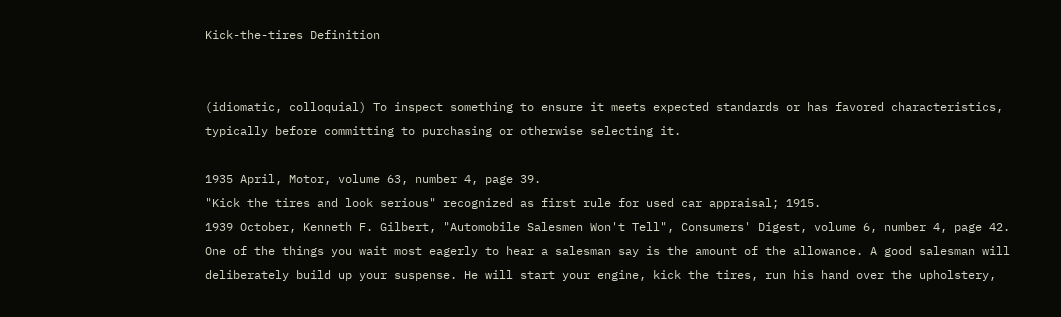Kick-the-tires Definition


(idiomatic, colloquial) To inspect something to ensure it meets expected standards or has favored characteristics, typically before committing to purchasing or otherwise selecting it.

1935 April, Motor, volume 63, number 4, page 39.
"Kick the tires and look serious" recognized as first rule for used car appraisal; 1915.
1939 October, Kenneth F. Gilbert, "Automobile Salesmen Won't Tell", Consumers' Digest, volume 6, number 4, page 42.
One of the things you wait most eagerly to hear a salesman say is the amount of the allowance. A good salesman will deliberately build up your suspense. He will start your engine, kick the tires, run his hand over the upholstery,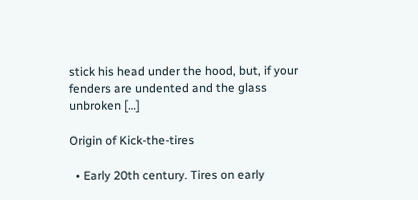stick his head under the hood, but, if your fenders are undented and the glass unbroken […]

Origin of Kick-the-tires

  • Early 20th century. Tires on early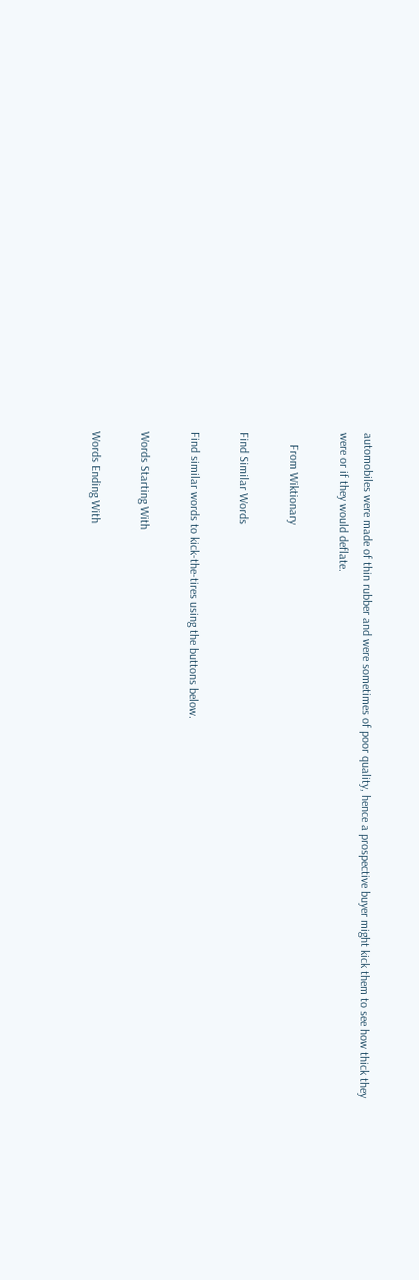automobiles were made of thin rubber and were sometimes of poor quality, hence a prospective buyer might kick them to see how thick they were or if they would deflate.

    From Wiktionary

Find Similar Words

Find similar words to kick-the-tires using the buttons below.

Words Starting With

Words Ending With